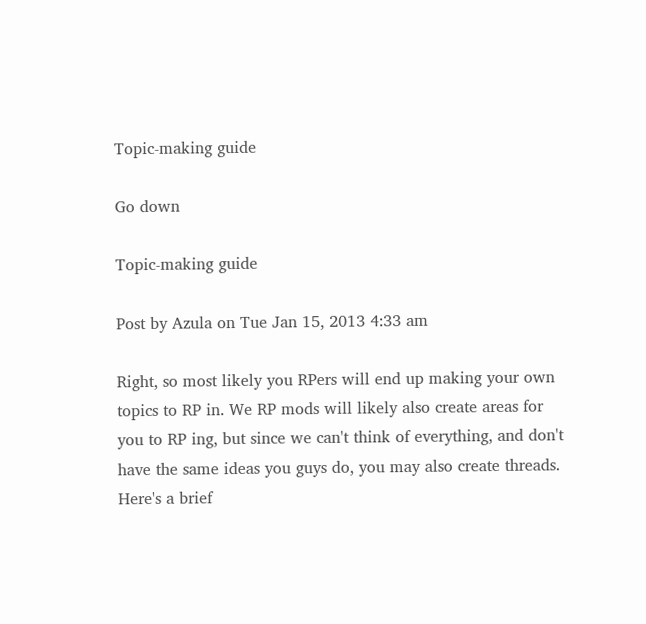Topic-making guide

Go down

Topic-making guide

Post by Azula on Tue Jan 15, 2013 4:33 am

Right, so most likely you RPers will end up making your own topics to RP in. We RP mods will likely also create areas for you to RP ing, but since we can't think of everything, and don't have the same ideas you guys do, you may also create threads. Here's a brief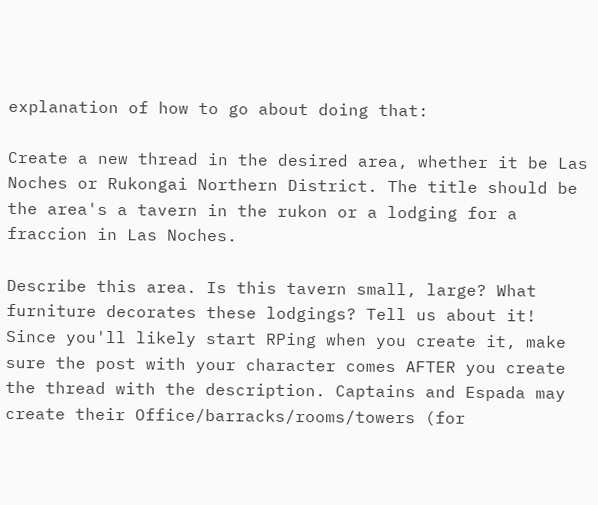explanation of how to go about doing that:

Create a new thread in the desired area, whether it be Las Noches or Rukongai Northern District. The title should be the area's a tavern in the rukon or a lodging for a fraccion in Las Noches.

Describe this area. Is this tavern small, large? What furniture decorates these lodgings? Tell us about it! Since you'll likely start RPing when you create it, make sure the post with your character comes AFTER you create the thread with the description. Captains and Espada may create their Office/barracks/rooms/towers (for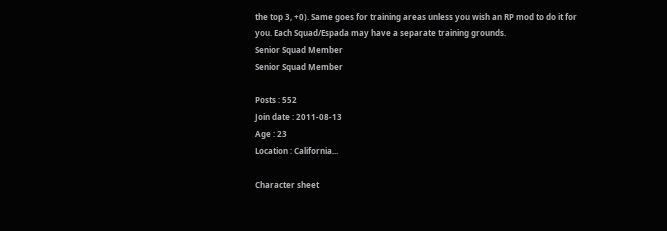the top 3, +0). Same goes for training areas unless you wish an RP mod to do it for you. Each Squad/Espada may have a separate training grounds.
Senior Squad Member
Senior Squad Member

Posts : 552
Join date : 2011-08-13
Age : 23
Location : California...

Character sheet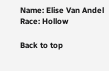Name: Elise Van Andel
Race: Hollow

Back to top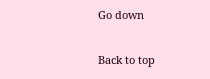Go down

Back to top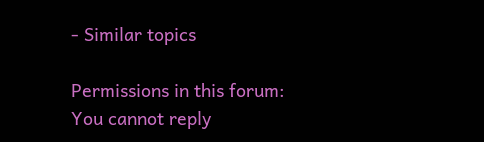- Similar topics

Permissions in this forum:
You cannot reply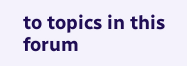to topics in this forum